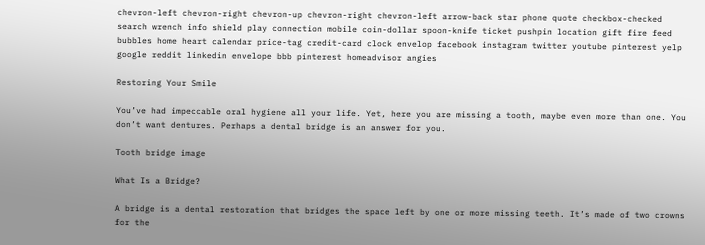chevron-left chevron-right chevron-up chevron-right chevron-left arrow-back star phone quote checkbox-checked search wrench info shield play connection mobile coin-dollar spoon-knife ticket pushpin location gift fire feed bubbles home heart calendar price-tag credit-card clock envelop facebook instagram twitter youtube pinterest yelp google reddit linkedin envelope bbb pinterest homeadvisor angies

Restoring Your Smile

You’ve had impeccable oral hygiene all your life. Yet, here you are missing a tooth, maybe even more than one. You don’t want dentures. Perhaps a dental bridge is an answer for you.

Tooth bridge image

What Is a Bridge?

A bridge is a dental restoration that bridges the space left by one or more missing teeth. It’s made of two crowns for the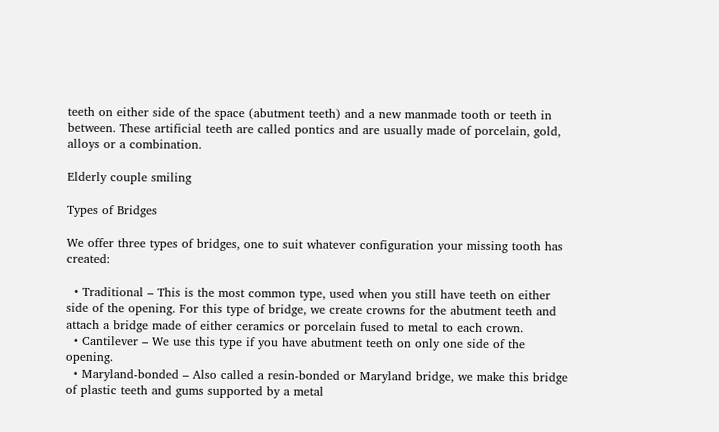teeth on either side of the space (abutment teeth) and a new manmade tooth or teeth in between. These artificial teeth are called pontics and are usually made of porcelain, gold, alloys or a combination.

Elderly couple smiling

Types of Bridges

We offer three types of bridges, one to suit whatever configuration your missing tooth has created:

  • Traditional – This is the most common type, used when you still have teeth on either side of the opening. For this type of bridge, we create crowns for the abutment teeth and attach a bridge made of either ceramics or porcelain fused to metal to each crown.
  • Cantilever – We use this type if you have abutment teeth on only one side of the opening.
  • Maryland-bonded – Also called a resin-bonded or Maryland bridge, we make this bridge of plastic teeth and gums supported by a metal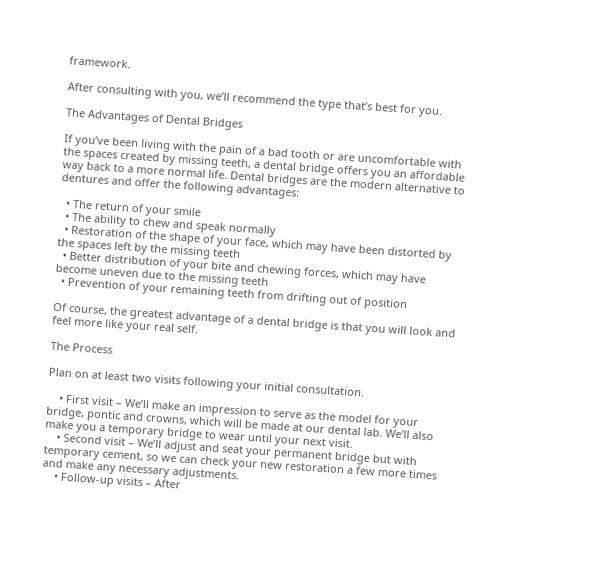framework.

After consulting with you, we’ll recommend the type that’s best for you.

The Advantages of Dental Bridges

If you’ve been living with the pain of a bad tooth or are uncomfortable with the spaces created by missing teeth, a dental bridge offers you an affordable way back to a more normal life. Dental bridges are the modern alternative to dentures and offer the following advantages:

  • The return of your smile
  • The ability to chew and speak normally
  • Restoration of the shape of your face, which may have been distorted by the spaces left by the missing teeth
  • Better distribution of your bite and chewing forces, which may have become uneven due to the missing teeth
  • Prevention of your remaining teeth from drifting out of position

Of course, the greatest advantage of a dental bridge is that you will look and feel more like your real self.

The Process

Plan on at least two visits following your initial consultation.

    • First visit – We’ll make an impression to serve as the model for your bridge, pontic and crowns, which will be made at our dental lab. We’ll also make you a temporary bridge to wear until your next visit.
    • Second visit – We’ll adjust and seat your permanent bridge but with temporary cement, so we can check your new restoration a few more times and make any necessary adjustments.
    • Follow-up visits – After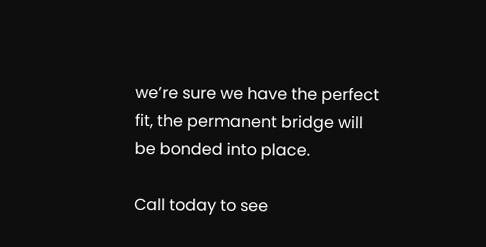we’re sure we have the perfect fit, the permanent bridge will be bonded into place.

Call today to see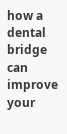how a dental bridge can improve your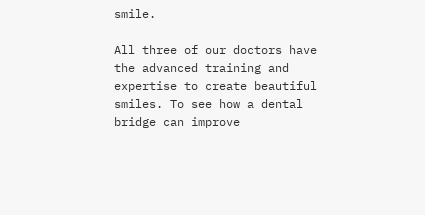smile.

All three of our doctors have the advanced training and expertise to create beautiful smiles. To see how a dental bridge can improve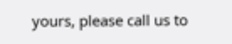yours, please call us to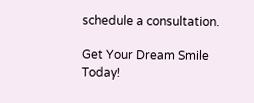schedule a consultation.

Get Your Dream Smile Today!